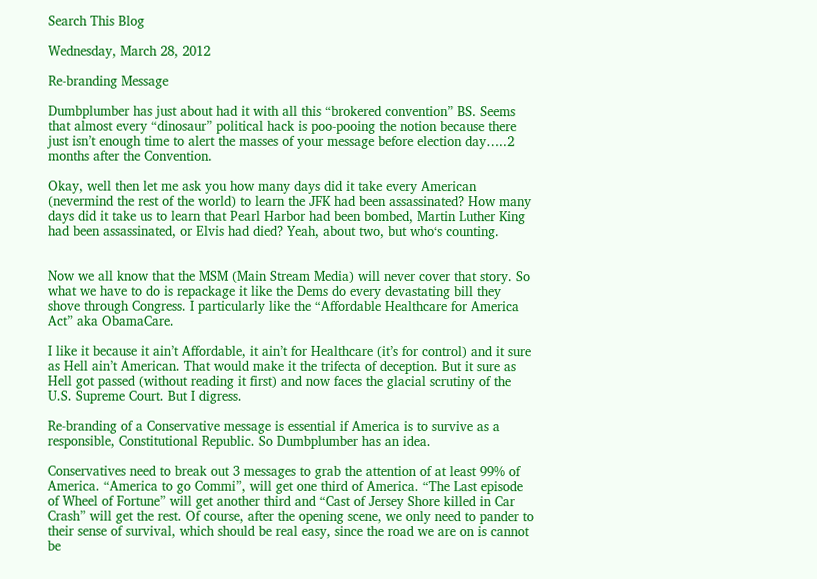Search This Blog

Wednesday, March 28, 2012

Re-branding Message

Dumbplumber has just about had it with all this “brokered convention” BS. Seems that almost every “dinosaur” political hack is poo-pooing the notion because there just isn’t enough time to alert the masses of your message before election day…..2 months after the Convention.

Okay, well then let me ask you how many days did it take every American (nevermind the rest of the world) to learn the JFK had been assassinated? How many days did it take us to learn that Pearl Harbor had been bombed, Martin Luther King had been assassinated, or Elvis had died? Yeah, about two, but who‘s counting.


Now we all know that the MSM (Main Stream Media) will never cover that story. So what we have to do is repackage it like the Dems do every devastating bill they shove through Congress. I particularly like the “Affordable Healthcare for America Act” aka ObamaCare.

I like it because it ain’t Affordable, it ain’t for Healthcare (it’s for control) and it sure as Hell ain’t American. That would make it the trifecta of deception. But it sure as Hell got passed (without reading it first) and now faces the glacial scrutiny of the U.S. Supreme Court. But I digress.

Re-branding of a Conservative message is essential if America is to survive as a responsible, Constitutional Republic. So Dumbplumber has an idea.

Conservatives need to break out 3 messages to grab the attention of at least 99% of America. “America to go Commi”, will get one third of America. “The Last episode of Wheel of Fortune” will get another third and “Cast of Jersey Shore killed in Car Crash” will get the rest. Of course, after the opening scene, we only need to pander to their sense of survival, which should be real easy, since the road we are on is cannot be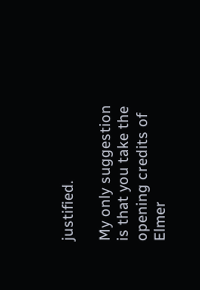justified.

My only suggestion is that you take the opening credits of Elmer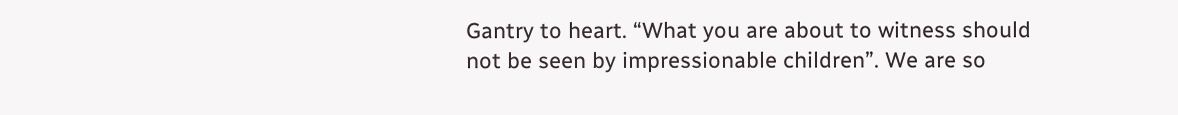Gantry to heart. “What you are about to witness should not be seen by impressionable children”. We are so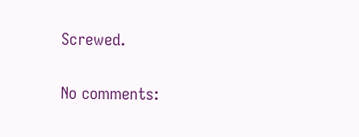Screwed.

No comments: